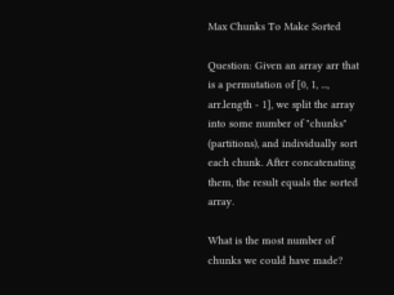Max Chunks To Make Sorted

Question: Given an array arr that is a permutation of [0, 1, ..., arr.length - 1], we split the array into some number of "chunks" (partitions), and individually sort each chunk. After concatenating them, the result equals the sorted array.

What is the most number of chunks we could have made?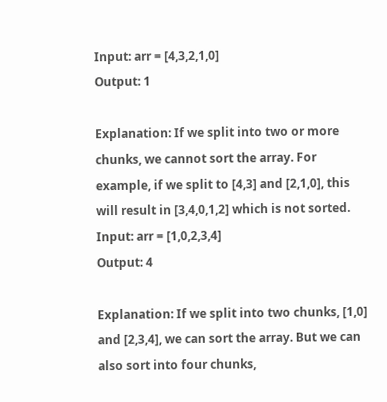Input: arr = [4,3,2,1,0]
Output: 1

Explanation: If we split into two or more chunks, we cannot sort the array. For example, if we split to [4,3] and [2,1,0], this will result in [3,4,0,1,2] which is not sorted.
Input: arr = [1,0,2,3,4]
Output: 4

Explanation: If we split into two chunks, [1,0] and [2,3,4], we can sort the array. But we can also sort into four chunks,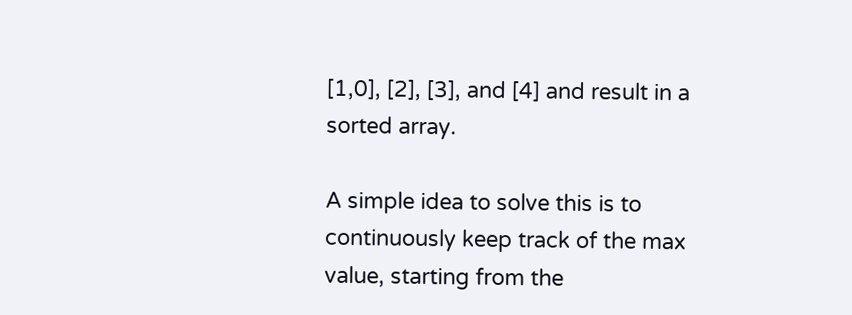[1,0], [2], [3], and [4] and result in a sorted array.

A simple idea to solve this is to continuously keep track of the max value, starting from the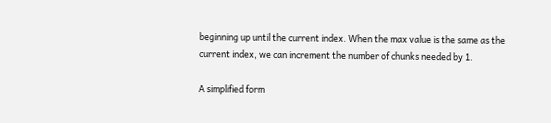beginning up until the current index. When the max value is the same as the current index, we can increment the number of chunks needed by 1.

A simplified form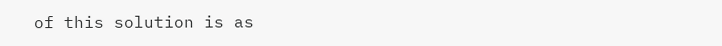of this solution is as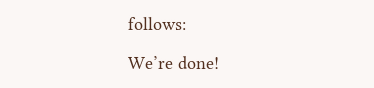follows:

We’re done!